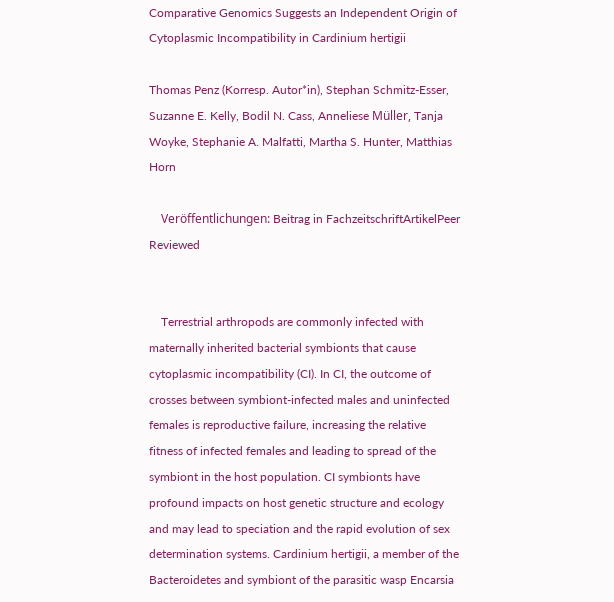Comparative Genomics Suggests an Independent Origin of Cytoplasmic Incompatibility in Cardinium hertigii

Thomas Penz (Korresp. Autor*in), Stephan Schmitz-Esser, Suzanne E. Kelly, Bodil N. Cass, Anneliese Müller, Tanja Woyke, Stephanie A. Malfatti, Martha S. Hunter, Matthias Horn

    Veröffentlichungen: Beitrag in FachzeitschriftArtikelPeer Reviewed


    Terrestrial arthropods are commonly infected with maternally inherited bacterial symbionts that cause cytoplasmic incompatibility (CI). In CI, the outcome of crosses between symbiont-infected males and uninfected females is reproductive failure, increasing the relative fitness of infected females and leading to spread of the symbiont in the host population. CI symbionts have profound impacts on host genetic structure and ecology and may lead to speciation and the rapid evolution of sex determination systems. Cardinium hertigii, a member of the Bacteroidetes and symbiont of the parasitic wasp Encarsia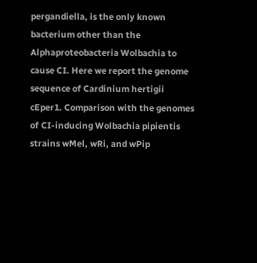pergandiella, is the only known bacterium other than the Alphaproteobacteria Wolbachia to cause CI. Here we report the genome sequence of Cardinium hertigii cEper1. Comparison with the genomes of CI-inducing Wolbachia pipientis strains wMel, wRi, and wPip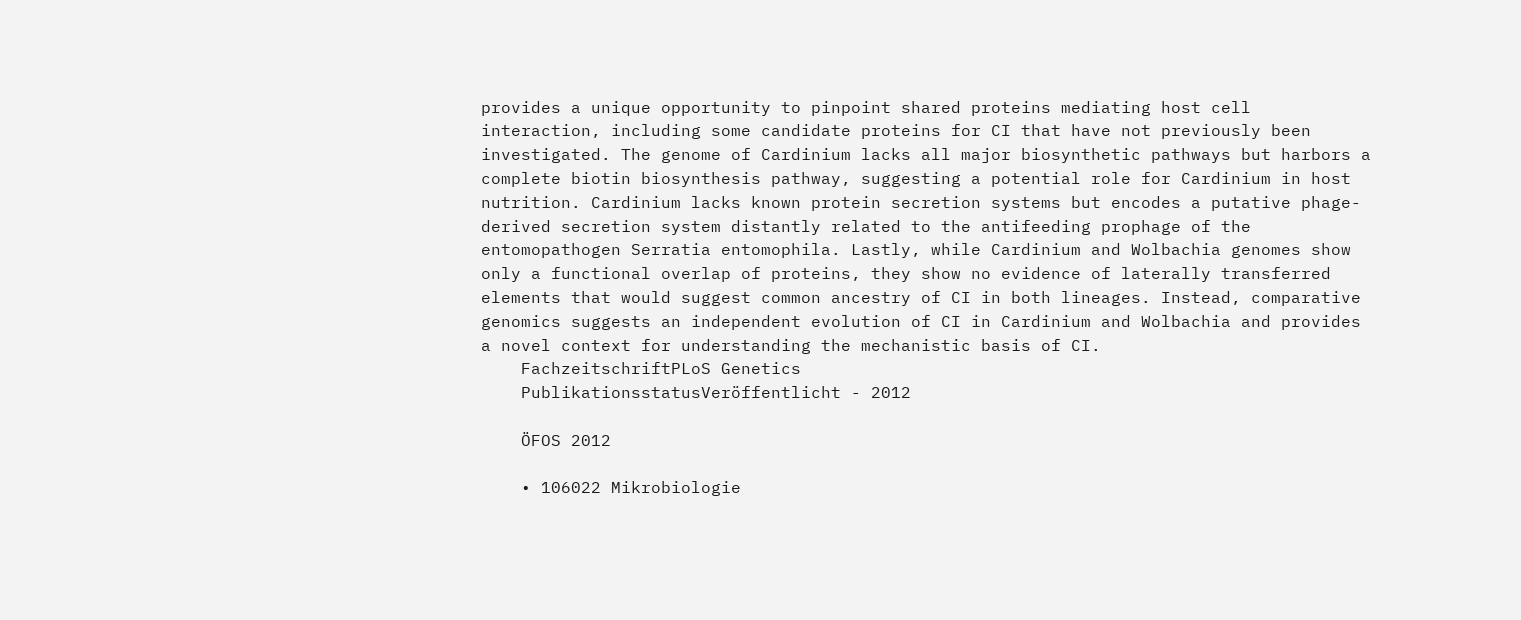provides a unique opportunity to pinpoint shared proteins mediating host cell interaction, including some candidate proteins for CI that have not previously been investigated. The genome of Cardinium lacks all major biosynthetic pathways but harbors a complete biotin biosynthesis pathway, suggesting a potential role for Cardinium in host nutrition. Cardinium lacks known protein secretion systems but encodes a putative phage-derived secretion system distantly related to the antifeeding prophage of the entomopathogen Serratia entomophila. Lastly, while Cardinium and Wolbachia genomes show only a functional overlap of proteins, they show no evidence of laterally transferred elements that would suggest common ancestry of CI in both lineages. Instead, comparative genomics suggests an independent evolution of CI in Cardinium and Wolbachia and provides a novel context for understanding the mechanistic basis of CI.
    FachzeitschriftPLoS Genetics
    PublikationsstatusVeröffentlicht - 2012

    ÖFOS 2012

    • 106022 Mikrobiologie